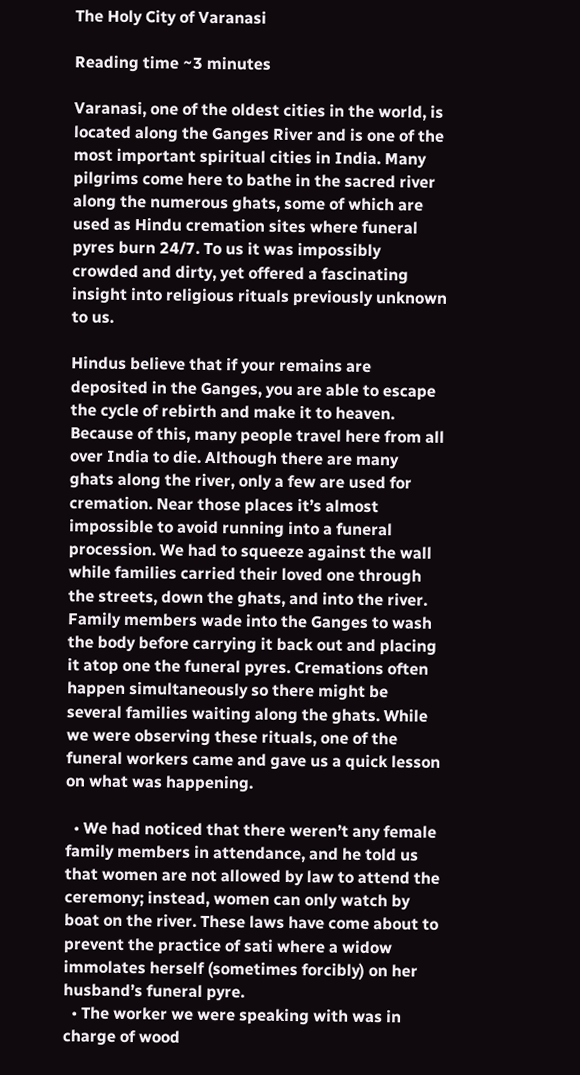The Holy City of Varanasi

Reading time ~3 minutes

Varanasi, one of the oldest cities in the world, is located along the Ganges River and is one of the most important spiritual cities in India. Many pilgrims come here to bathe in the sacred river along the numerous ghats, some of which are used as Hindu cremation sites where funeral pyres burn 24/7. To us it was impossibly crowded and dirty, yet offered a fascinating insight into religious rituals previously unknown to us.

Hindus believe that if your remains are deposited in the Ganges, you are able to escape the cycle of rebirth and make it to heaven. Because of this, many people travel here from all over India to die. Although there are many ghats along the river, only a few are used for cremation. Near those places it’s almost impossible to avoid running into a funeral procession. We had to squeeze against the wall while families carried their loved one through the streets, down the ghats, and into the river. Family members wade into the Ganges to wash the body before carrying it back out and placing it atop one the funeral pyres. Cremations often happen simultaneously so there might be several families waiting along the ghats. While we were observing these rituals, one of the funeral workers came and gave us a quick lesson on what was happening.

  • We had noticed that there weren’t any female family members in attendance, and he told us that women are not allowed by law to attend the ceremony; instead, women can only watch by boat on the river. These laws have come about to prevent the practice of sati where a widow immolates herself (sometimes forcibly) on her husband’s funeral pyre.
  • The worker we were speaking with was in charge of wood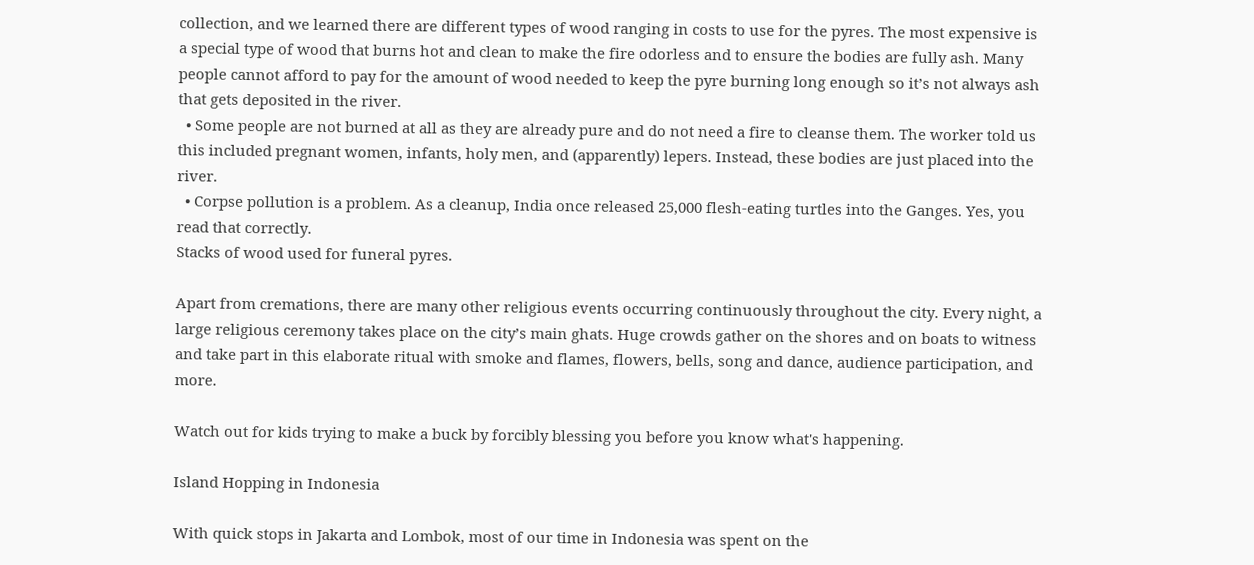collection, and we learned there are different types of wood ranging in costs to use for the pyres. The most expensive is a special type of wood that burns hot and clean to make the fire odorless and to ensure the bodies are fully ash. Many people cannot afford to pay for the amount of wood needed to keep the pyre burning long enough so it’s not always ash that gets deposited in the river.
  • Some people are not burned at all as they are already pure and do not need a fire to cleanse them. The worker told us this included pregnant women, infants, holy men, and (apparently) lepers. Instead, these bodies are just placed into the river.
  • Corpse pollution is a problem. As a cleanup, India once released 25,000 flesh-eating turtles into the Ganges. Yes, you read that correctly.
Stacks of wood used for funeral pyres.

Apart from cremations, there are many other religious events occurring continuously throughout the city. Every night, a large religious ceremony takes place on the city’s main ghats. Huge crowds gather on the shores and on boats to witness and take part in this elaborate ritual with smoke and flames, flowers, bells, song and dance, audience participation, and more.

Watch out for kids trying to make a buck by forcibly blessing you before you know what's happening.

Island Hopping in Indonesia

With quick stops in Jakarta and Lombok, most of our time in Indonesia was spent on the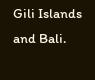Gili Islands and Bali.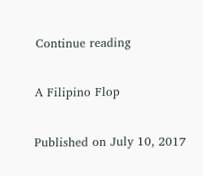Continue reading

A Filipino Flop

Published on July 10, 2017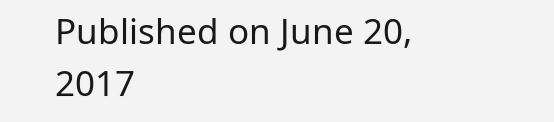Published on June 20, 2017